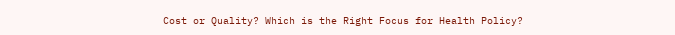Cost or Quality? Which is the Right Focus for Health Policy?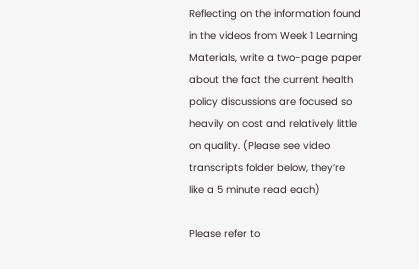Reflecting on the information found in the videos from Week 1 Learning Materials, write a two-page paper about the fact the current health policy discussions are focused so heavily on cost and relatively little on quality. (Please see video transcripts folder below, they’re like a 5 minute read each)

Please refer to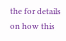the for details on how this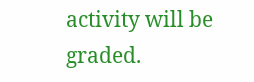activity will be graded.